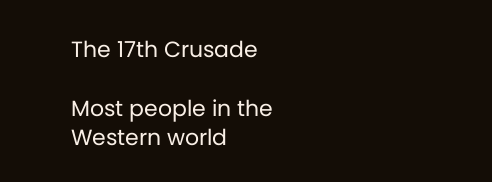The 17th Crusade

Most people in the Western world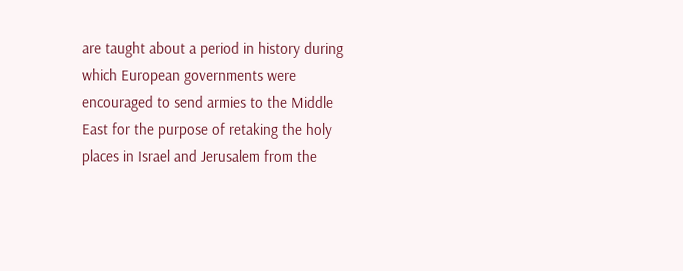are taught about a period in history during which European governments were encouraged to send armies to the Middle East for the purpose of retaking the holy places in Israel and Jerusalem from the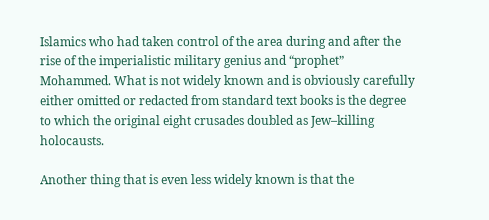Islamics who had taken control of the area during and after the rise of the imperialistic military genius and “prophet” Mohammed. What is not widely known and is obviously carefully either omitted or redacted from standard text books is the degree to which the original eight crusades doubled as Jew–killing holocausts.

Another thing that is even less widely known is that the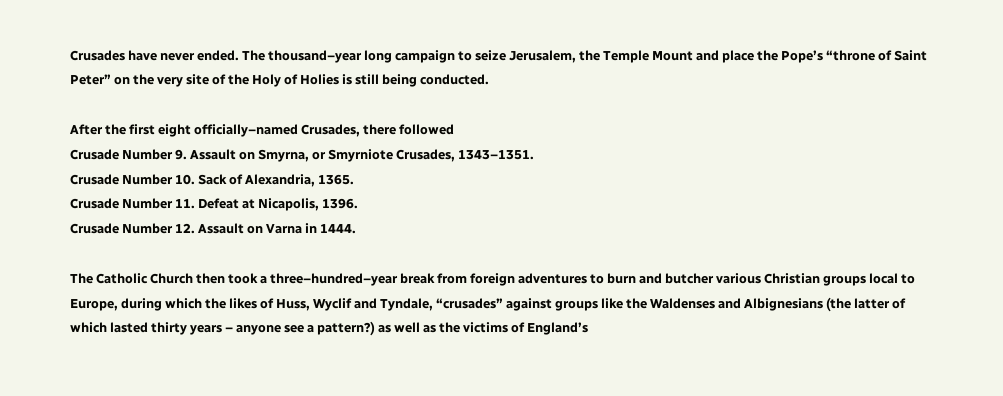Crusades have never ended. The thousand–year long campaign to seize Jerusalem, the Temple Mount and place the Pope’s “throne of Saint Peter” on the very site of the Holy of Holies is still being conducted.

After the first eight officially–named Crusades, there followed
Crusade Number 9. Assault on Smyrna, or Smyrniote Crusades, 1343–1351.
Crusade Number 10. Sack of Alexandria, 1365.
Crusade Number 11. Defeat at Nicapolis, 1396.
Crusade Number 12. Assault on Varna in 1444.

The Catholic Church then took a three–hundred–year break from foreign adventures to burn and butcher various Christian groups local to Europe, during which the likes of Huss, Wyclif and Tyndale, “crusades” against groups like the Waldenses and Albignesians (the latter of which lasted thirty years – anyone see a pattern?) as well as the victims of England’s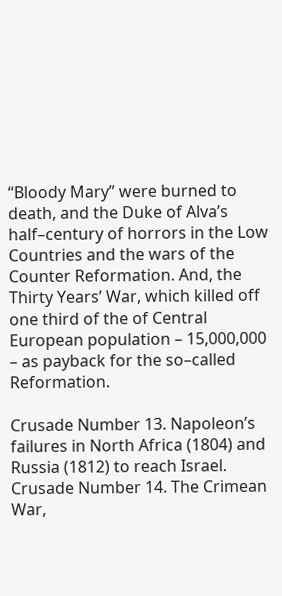“Bloody Mary” were burned to death, and the Duke of Alva’s half–century of horrors in the Low Countries and the wars of the Counter Reformation. And, the Thirty Years’ War, which killed off one third of the of Central European population – 15,000,000 – as payback for the so–called Reformation.

Crusade Number 13. Napoleon’s failures in North Africa (1804) and Russia (1812) to reach Israel.
Crusade Number 14. The Crimean War,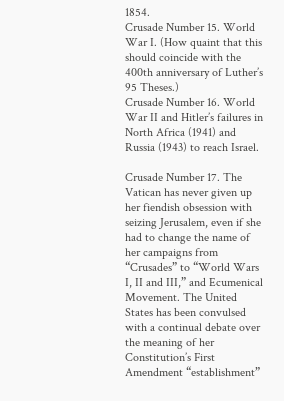1854.
Crusade Number 15. World War I. (How quaint that this should coincide with the 400th anniversary of Luther’s 95 Theses.)
Crusade Number 16. World War II and Hitler’s failures in North Africa (1941) and Russia (1943) to reach Israel.

Crusade Number 17. The Vatican has never given up her fiendish obsession with seizing Jerusalem, even if she had to change the name of her campaigns from “Crusades” to “World Wars I, II and III,” and Ecumenical Movement. The United States has been convulsed with a continual debate over the meaning of her Constitution’s First Amendment “establishment”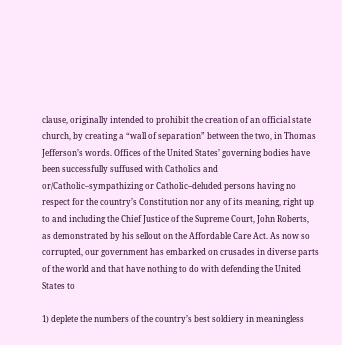clause, originally intended to prohibit the creation of an official state church, by creating a “wall of separation” between the two, in Thomas Jefferson’s words. Offices of the United States’ governing bodies have been successfully suffused with Catholics and or/Catholic–sympathizing or Catholic–deluded persons having no respect for the country’s Constitution nor any of its meaning, right up to and including the Chief Justice of the Supreme Court, John Roberts, as demonstrated by his sellout on the Affordable Care Act. As now so corrupted, our government has embarked on crusades in diverse parts of the world and that have nothing to do with defending the United States to

1) deplete the numbers of the country’s best soldiery in meaningless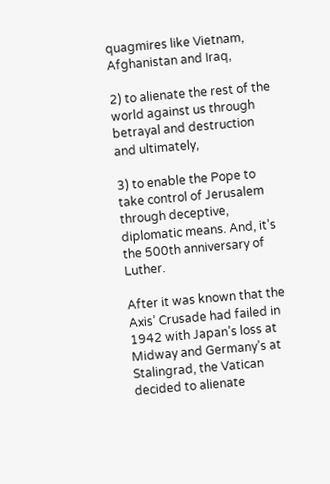quagmires like Vietnam, Afghanistan and Iraq,

2) to alienate the rest of the world against us through betrayal and destruction and ultimately,

3) to enable the Pope to take control of Jerusalem through deceptive, diplomatic means. And, it’s the 500th anniversary of Luther.

After it was known that the Axis’ Crusade had failed in 1942 with Japan’s loss at Midway and Germany’s at Stalingrad, the Vatican decided to alienate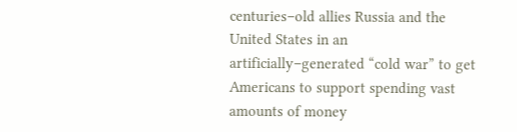centuries–old allies Russia and the United States in an artificially–generated “cold war” to get Americans to support spending vast amounts of money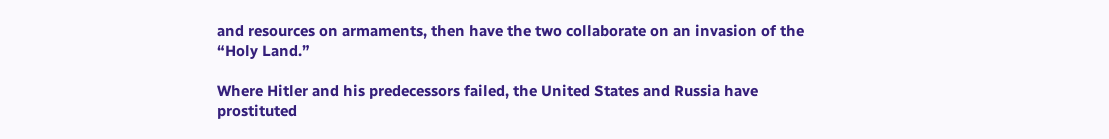and resources on armaments, then have the two collaborate on an invasion of the “Holy Land.”

Where Hitler and his predecessors failed, the United States and Russia have prostituted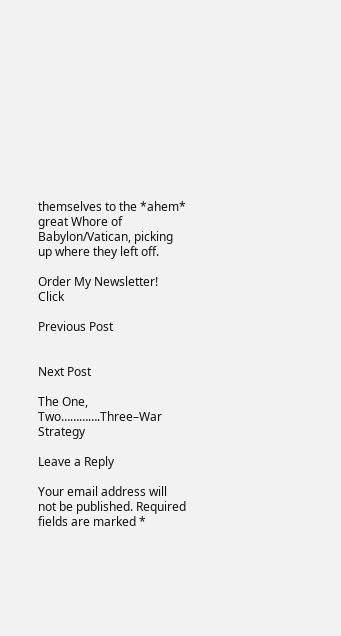themselves to the *ahem* great Whore of Babylon/Vatican, picking up where they left off.

Order My Newsletter!  Click

Previous Post


Next Post

The One, Two………….Three–War Strategy

Leave a Reply

Your email address will not be published. Required fields are marked *